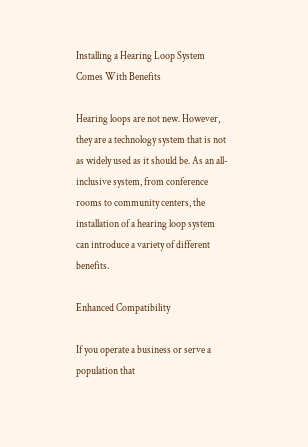Installing a Hearing Loop System Comes With Benefits

Hearing loops are not new. However, they are a technology system that is not as widely used as it should be. As an all-inclusive system, from conference rooms to community centers, the installation of a hearing loop system can introduce a variety of different benefits.

Enhanced Compatibility

If you operate a business or serve a population that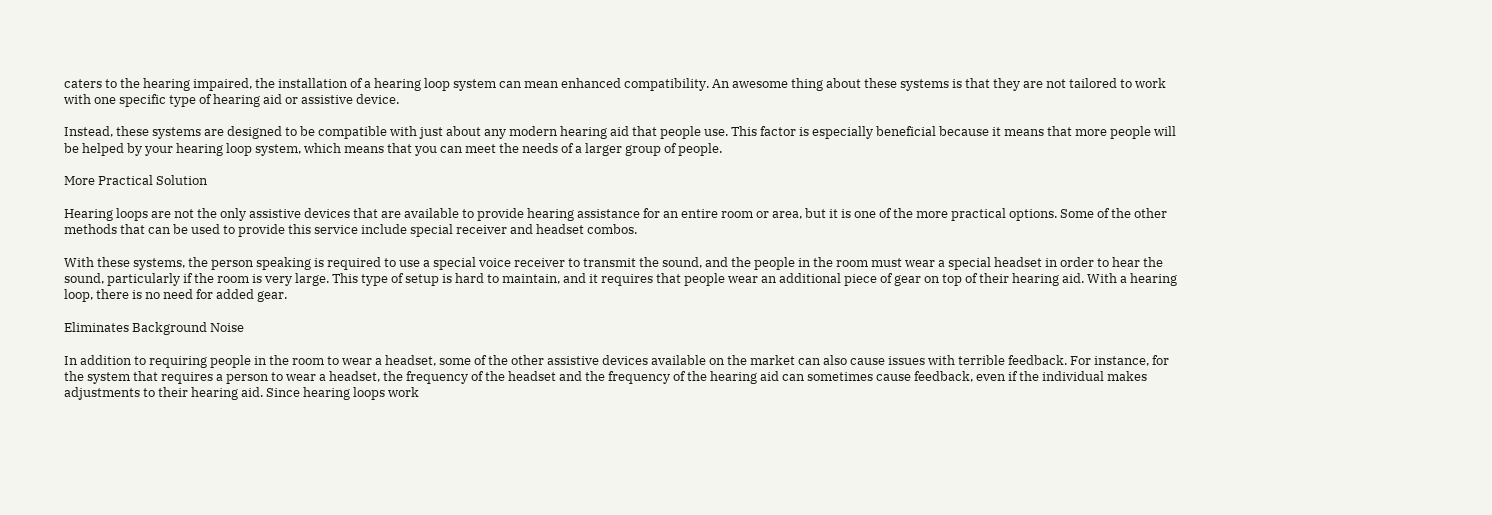caters to the hearing impaired, the installation of a hearing loop system can mean enhanced compatibility. An awesome thing about these systems is that they are not tailored to work with one specific type of hearing aid or assistive device.

Instead, these systems are designed to be compatible with just about any modern hearing aid that people use. This factor is especially beneficial because it means that more people will be helped by your hearing loop system, which means that you can meet the needs of a larger group of people.

More Practical Solution

Hearing loops are not the only assistive devices that are available to provide hearing assistance for an entire room or area, but it is one of the more practical options. Some of the other methods that can be used to provide this service include special receiver and headset combos.

With these systems, the person speaking is required to use a special voice receiver to transmit the sound, and the people in the room must wear a special headset in order to hear the sound, particularly if the room is very large. This type of setup is hard to maintain, and it requires that people wear an additional piece of gear on top of their hearing aid. With a hearing loop, there is no need for added gear.

Eliminates Background Noise

In addition to requiring people in the room to wear a headset, some of the other assistive devices available on the market can also cause issues with terrible feedback. For instance, for the system that requires a person to wear a headset, the frequency of the headset and the frequency of the hearing aid can sometimes cause feedback, even if the individual makes adjustments to their hearing aid. Since hearing loops work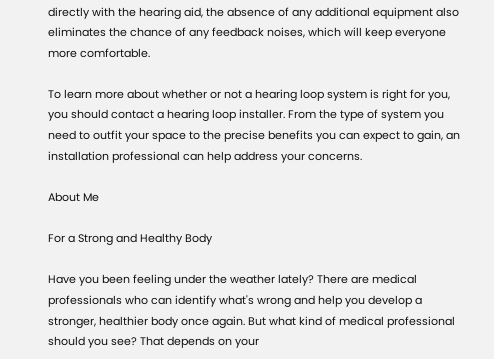directly with the hearing aid, the absence of any additional equipment also eliminates the chance of any feedback noises, which will keep everyone more comfortable.

To learn more about whether or not a hearing loop system is right for you, you should contact a hearing loop installer. From the type of system you need to outfit your space to the precise benefits you can expect to gain, an installation professional can help address your concerns.

About Me

For a Strong and Healthy Body

Have you been feeling under the weather lately? There are medical professionals who can identify what's wrong and help you develop a stronger, healthier body once again. But what kind of medical professional should you see? That depends on your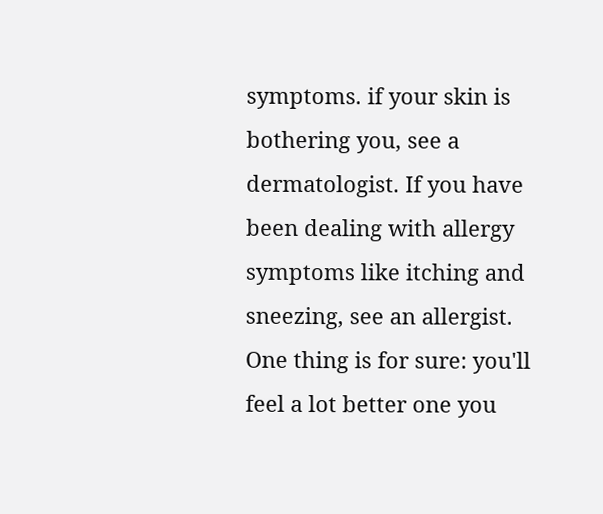symptoms. if your skin is bothering you, see a dermatologist. If you have been dealing with allergy symptoms like itching and sneezing, see an allergist. One thing is for sure: you'll feel a lot better one you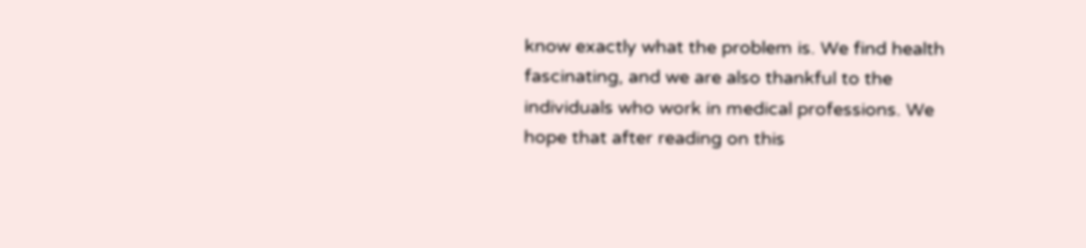know exactly what the problem is. We find health fascinating, and we are also thankful to the individuals who work in medical professions. We hope that after reading on this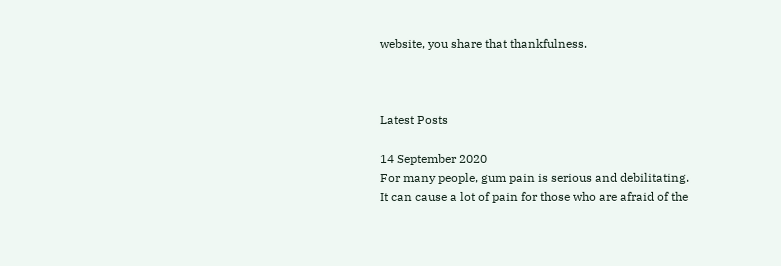website, you share that thankfulness.



Latest Posts

14 September 2020
For many people, gum pain is serious and debilitating. It can cause a lot of pain for those who are afraid of the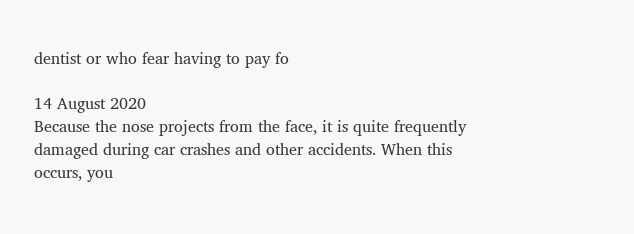dentist or who fear having to pay fo

14 August 2020
Because the nose projects from the face, it is quite frequently damaged during car crashes and other accidents. When this occurs, you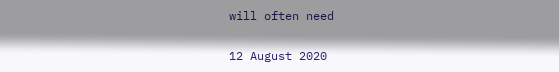will often need

12 August 2020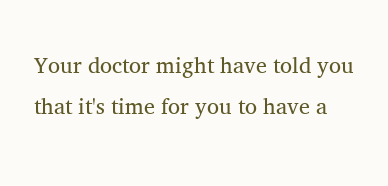Your doctor might have told you that it's time for you to have a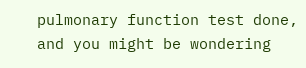pulmonary function test done, and you might be wondering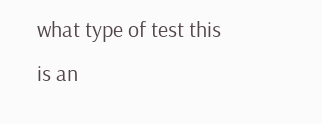what type of test this is an